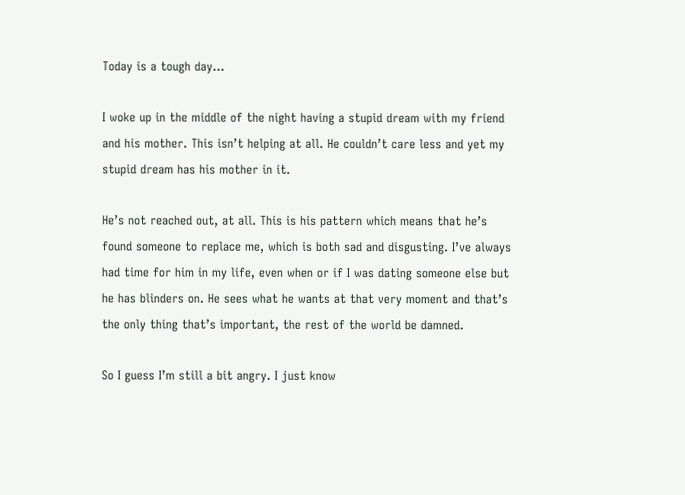Today is a tough day…

I woke up in the middle of the night having a stupid dream with my friend and his mother. This isn’t helping at all. He couldn’t care less and yet my stupid dream has his mother in it.

He’s not reached out, at all. This is his pattern which means that he’s found someone to replace me, which is both sad and disgusting. I’ve always had time for him in my life, even when or if I was dating someone else but he has blinders on. He sees what he wants at that very moment and that’s the only thing that’s important, the rest of the world be damned.

So I guess I’m still a bit angry. I just know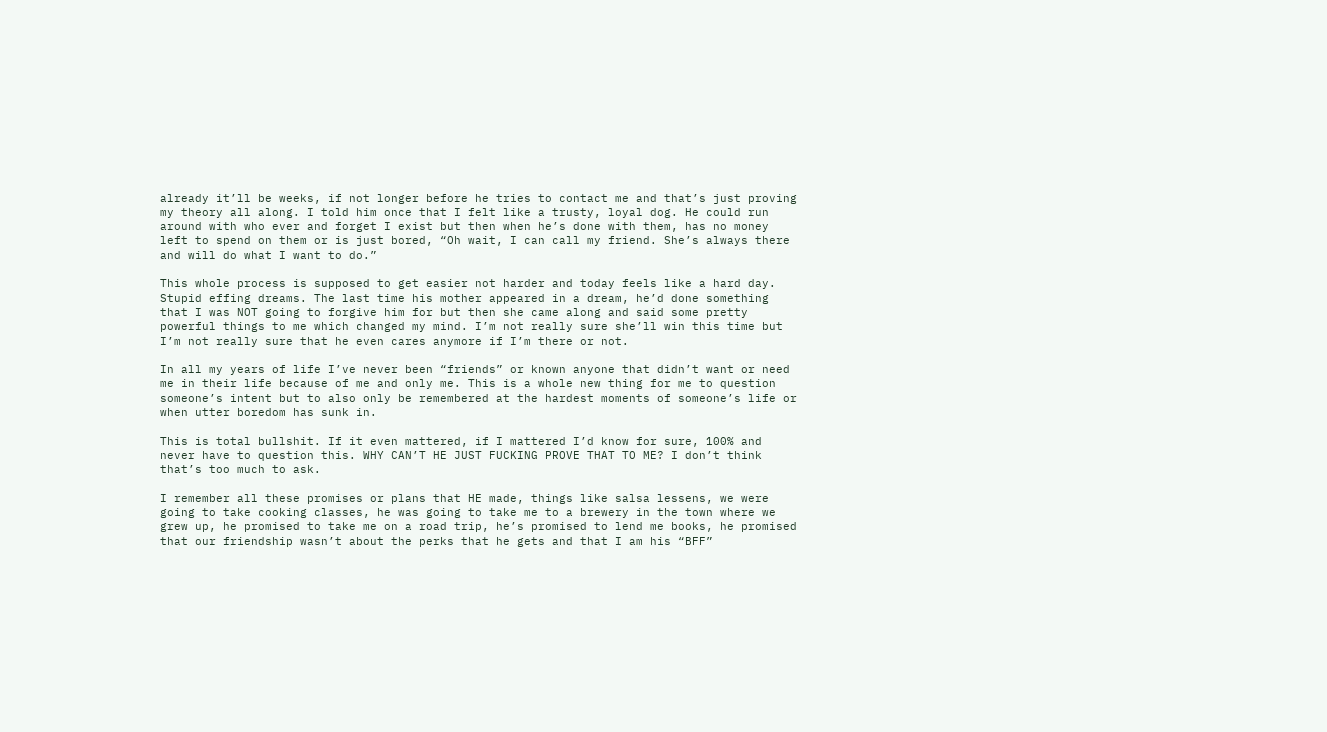already it’ll be weeks, if not longer before he tries to contact me and that’s just proving my theory all along. I told him once that I felt like a trusty, loyal dog. He could run around with who ever and forget I exist but then when he’s done with them, has no money left to spend on them or is just bored, “Oh wait, I can call my friend. She’s always there and will do what I want to do.”

This whole process is supposed to get easier not harder and today feels like a hard day. Stupid effing dreams. The last time his mother appeared in a dream, he’d done something that I was NOT going to forgive him for but then she came along and said some pretty powerful things to me which changed my mind. I’m not really sure she’ll win this time but I’m not really sure that he even cares anymore if I’m there or not.

In all my years of life I’ve never been “friends” or known anyone that didn’t want or need me in their life because of me and only me. This is a whole new thing for me to question someone’s intent but to also only be remembered at the hardest moments of someone’s life or when utter boredom has sunk in.

This is total bullshit. If it even mattered, if I mattered I’d know for sure, 100% and never have to question this. WHY CAN’T HE JUST FUCKING PROVE THAT TO ME? I don’t think that’s too much to ask.

I remember all these promises or plans that HE made, things like salsa lessens, we were going to take cooking classes, he was going to take me to a brewery in the town where we grew up, he promised to take me on a road trip, he’s promised to lend me books, he promised that our friendship wasn’t about the perks that he gets and that I am his “BFF”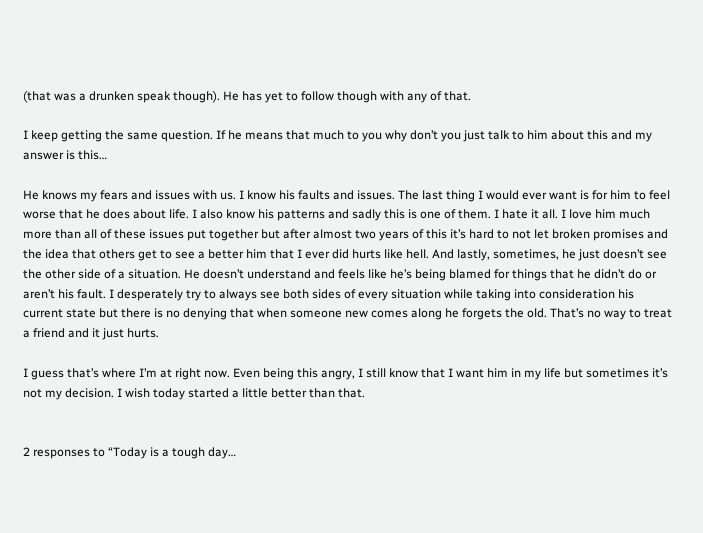(that was a drunken speak though). He has yet to follow though with any of that.

I keep getting the same question. If he means that much to you why don’t you just talk to him about this and my answer is this…

He knows my fears and issues with us. I know his faults and issues. The last thing I would ever want is for him to feel worse that he does about life. I also know his patterns and sadly this is one of them. I hate it all. I love him much more than all of these issues put together but after almost two years of this it’s hard to not let broken promises and the idea that others get to see a better him that I ever did hurts like hell. And lastly, sometimes, he just doesn’t see the other side of a situation. He doesn’t understand and feels like he’s being blamed for things that he didn’t do or aren’t his fault. I desperately try to always see both sides of every situation while taking into consideration his current state but there is no denying that when someone new comes along he forgets the old. That’s no way to treat a friend and it just hurts.

I guess that’s where I’m at right now. Even being this angry, I still know that I want him in my life but sometimes it’s not my decision. I wish today started a little better than that.


2 responses to “Today is a tough day…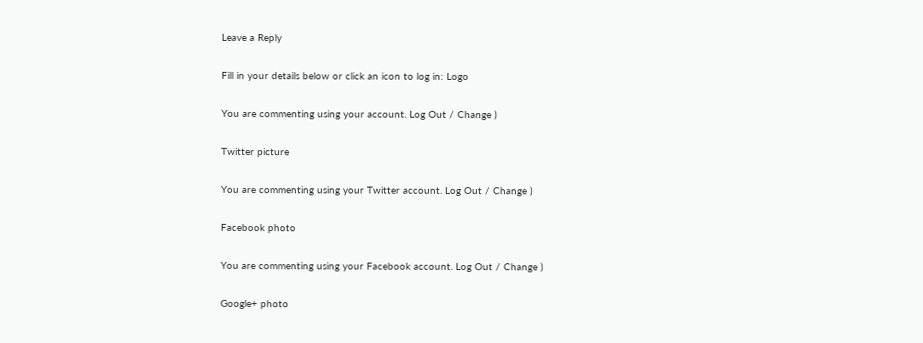Leave a Reply

Fill in your details below or click an icon to log in: Logo

You are commenting using your account. Log Out / Change )

Twitter picture

You are commenting using your Twitter account. Log Out / Change )

Facebook photo

You are commenting using your Facebook account. Log Out / Change )

Google+ photo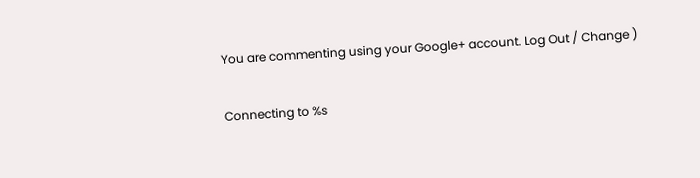You are commenting using your Google+ account. Log Out / Change )

Connecting to %s